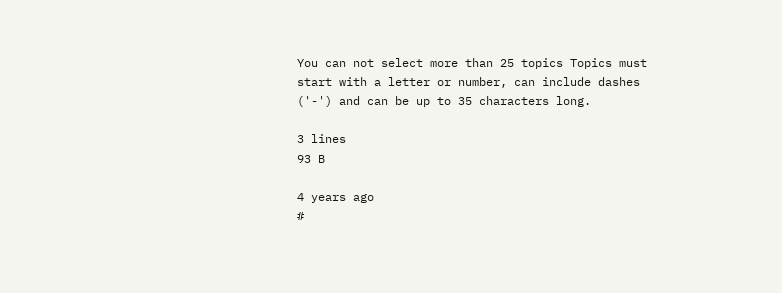You can not select more than 25 topics Topics must start with a letter or number, can include dashes ('-') and can be up to 35 characters long.

3 lines
93 B

4 years ago
#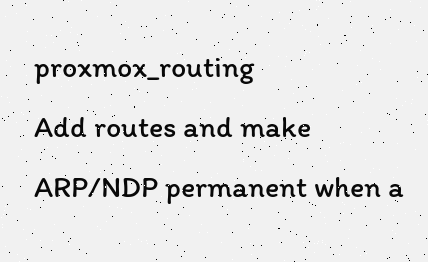proxmox_routing
Add routes and make ARP/NDP permanent when a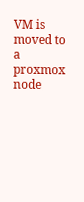VM is moved to a proxmox node